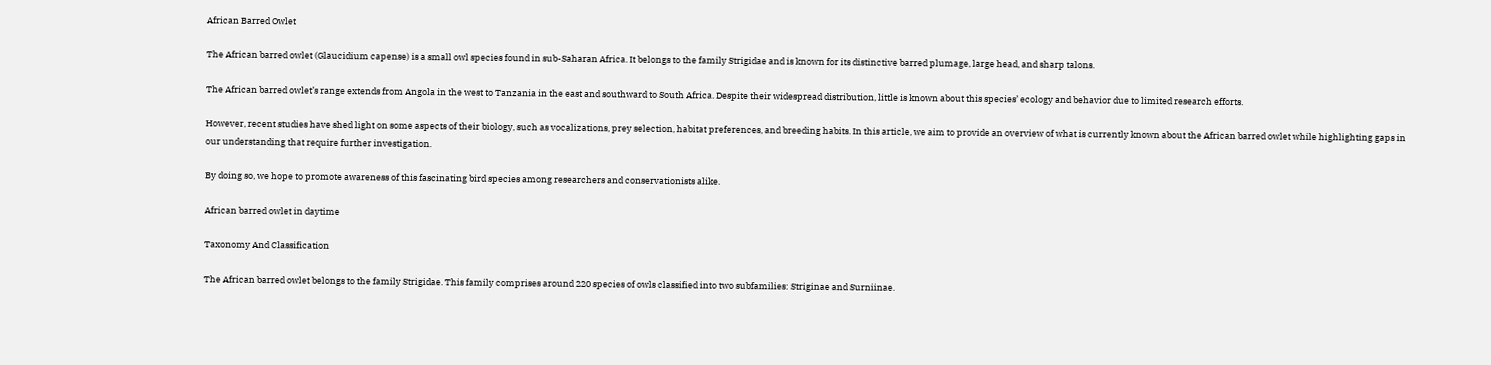African Barred Owlet

The African barred owlet (Glaucidium capense) is a small owl species found in sub-Saharan Africa. It belongs to the family Strigidae and is known for its distinctive barred plumage, large head, and sharp talons.

The African barred owlet’s range extends from Angola in the west to Tanzania in the east and southward to South Africa. Despite their widespread distribution, little is known about this species’ ecology and behavior due to limited research efforts.

However, recent studies have shed light on some aspects of their biology, such as vocalizations, prey selection, habitat preferences, and breeding habits. In this article, we aim to provide an overview of what is currently known about the African barred owlet while highlighting gaps in our understanding that require further investigation.

By doing so, we hope to promote awareness of this fascinating bird species among researchers and conservationists alike.

African barred owlet in daytime

Taxonomy And Classification

The African barred owlet belongs to the family Strigidae. This family comprises around 220 species of owls classified into two subfamilies: Striginae and Surniinae.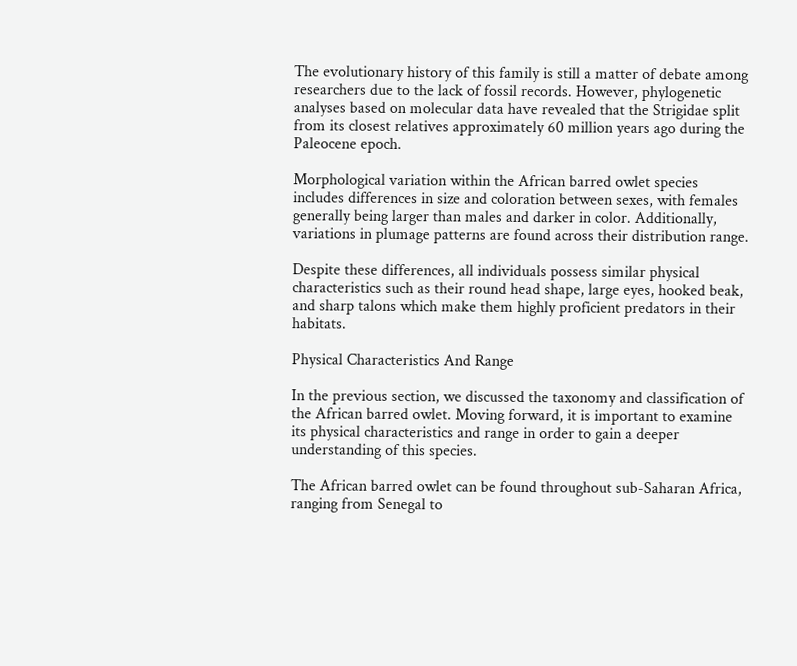The evolutionary history of this family is still a matter of debate among researchers due to the lack of fossil records. However, phylogenetic analyses based on molecular data have revealed that the Strigidae split from its closest relatives approximately 60 million years ago during the Paleocene epoch.

Morphological variation within the African barred owlet species includes differences in size and coloration between sexes, with females generally being larger than males and darker in color. Additionally, variations in plumage patterns are found across their distribution range.

Despite these differences, all individuals possess similar physical characteristics such as their round head shape, large eyes, hooked beak, and sharp talons which make them highly proficient predators in their habitats.

Physical Characteristics And Range

In the previous section, we discussed the taxonomy and classification of the African barred owlet. Moving forward, it is important to examine its physical characteristics and range in order to gain a deeper understanding of this species.

The African barred owlet can be found throughout sub-Saharan Africa, ranging from Senegal to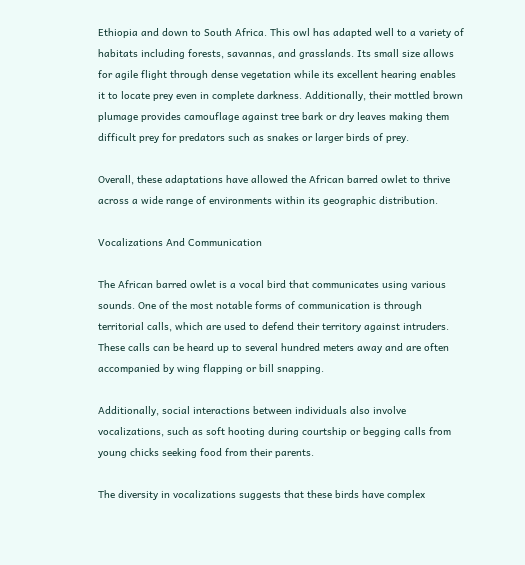Ethiopia and down to South Africa. This owl has adapted well to a variety of habitats including forests, savannas, and grasslands. Its small size allows for agile flight through dense vegetation while its excellent hearing enables it to locate prey even in complete darkness. Additionally, their mottled brown plumage provides camouflage against tree bark or dry leaves making them difficult prey for predators such as snakes or larger birds of prey.

Overall, these adaptations have allowed the African barred owlet to thrive across a wide range of environments within its geographic distribution.

Vocalizations And Communication

The African barred owlet is a vocal bird that communicates using various sounds. One of the most notable forms of communication is through territorial calls, which are used to defend their territory against intruders. These calls can be heard up to several hundred meters away and are often accompanied by wing flapping or bill snapping.

Additionally, social interactions between individuals also involve vocalizations, such as soft hooting during courtship or begging calls from young chicks seeking food from their parents.

The diversity in vocalizations suggests that these birds have complex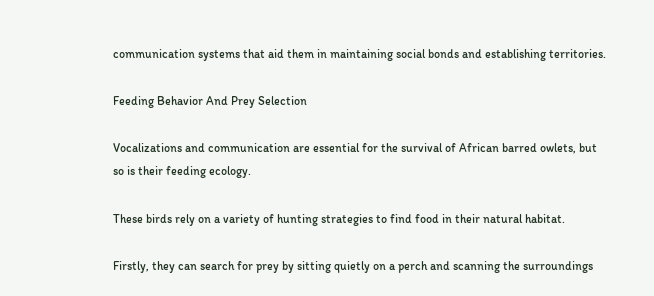communication systems that aid them in maintaining social bonds and establishing territories.

Feeding Behavior And Prey Selection

Vocalizations and communication are essential for the survival of African barred owlets, but so is their feeding ecology.

These birds rely on a variety of hunting strategies to find food in their natural habitat.

Firstly, they can search for prey by sitting quietly on a perch and scanning the surroundings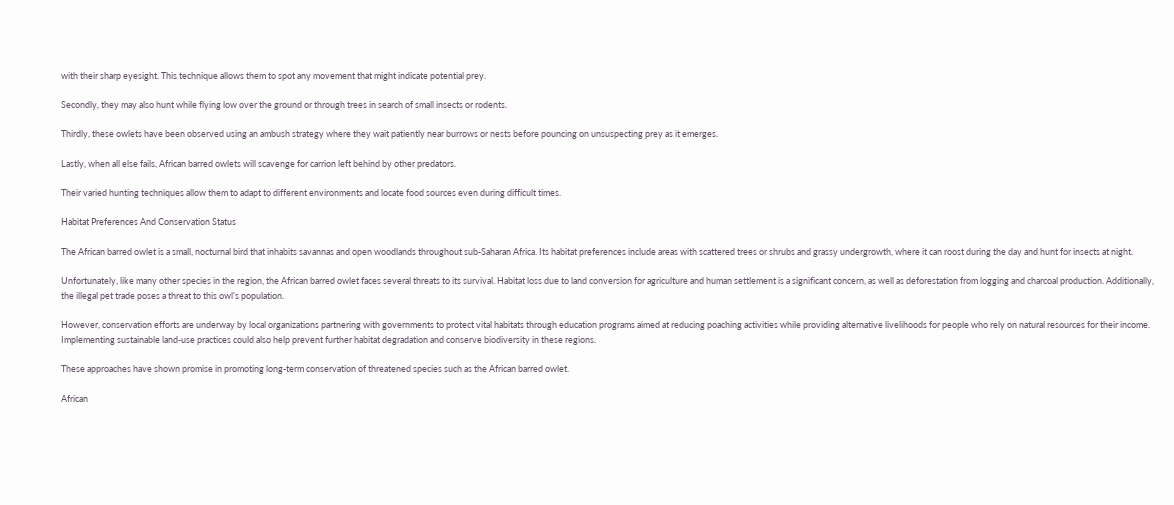with their sharp eyesight. This technique allows them to spot any movement that might indicate potential prey.

Secondly, they may also hunt while flying low over the ground or through trees in search of small insects or rodents.

Thirdly, these owlets have been observed using an ambush strategy where they wait patiently near burrows or nests before pouncing on unsuspecting prey as it emerges.

Lastly, when all else fails, African barred owlets will scavenge for carrion left behind by other predators.

Their varied hunting techniques allow them to adapt to different environments and locate food sources even during difficult times.

Habitat Preferences And Conservation Status

The African barred owlet is a small, nocturnal bird that inhabits savannas and open woodlands throughout sub-Saharan Africa. Its habitat preferences include areas with scattered trees or shrubs and grassy undergrowth, where it can roost during the day and hunt for insects at night.

Unfortunately, like many other species in the region, the African barred owlet faces several threats to its survival. Habitat loss due to land conversion for agriculture and human settlement is a significant concern, as well as deforestation from logging and charcoal production. Additionally, the illegal pet trade poses a threat to this owl’s population.

However, conservation efforts are underway by local organizations partnering with governments to protect vital habitats through education programs aimed at reducing poaching activities while providing alternative livelihoods for people who rely on natural resources for their income. Implementing sustainable land-use practices could also help prevent further habitat degradation and conserve biodiversity in these regions.

These approaches have shown promise in promoting long-term conservation of threatened species such as the African barred owlet.

African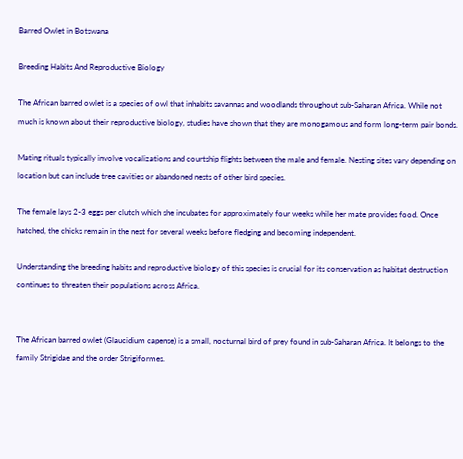Barred Owlet in Botswana

Breeding Habits And Reproductive Biology

The African barred owlet is a species of owl that inhabits savannas and woodlands throughout sub-Saharan Africa. While not much is known about their reproductive biology, studies have shown that they are monogamous and form long-term pair bonds.

Mating rituals typically involve vocalizations and courtship flights between the male and female. Nesting sites vary depending on location but can include tree cavities or abandoned nests of other bird species.

The female lays 2-3 eggs per clutch which she incubates for approximately four weeks while her mate provides food. Once hatched, the chicks remain in the nest for several weeks before fledging and becoming independent.

Understanding the breeding habits and reproductive biology of this species is crucial for its conservation as habitat destruction continues to threaten their populations across Africa.


The African barred owlet (Glaucidium capense) is a small, nocturnal bird of prey found in sub-Saharan Africa. It belongs to the family Strigidae and the order Strigiformes.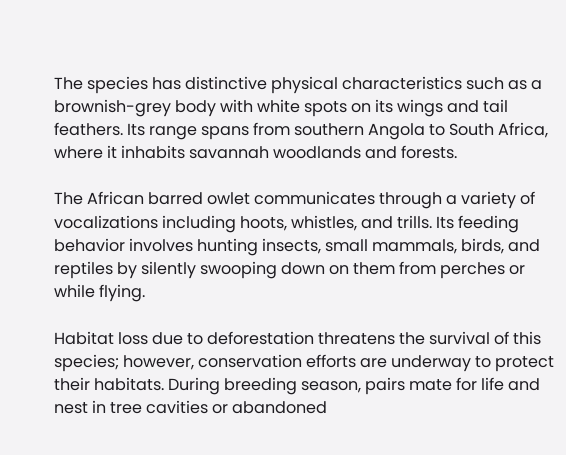The species has distinctive physical characteristics such as a brownish-grey body with white spots on its wings and tail feathers. Its range spans from southern Angola to South Africa, where it inhabits savannah woodlands and forests.

The African barred owlet communicates through a variety of vocalizations including hoots, whistles, and trills. Its feeding behavior involves hunting insects, small mammals, birds, and reptiles by silently swooping down on them from perches or while flying.

Habitat loss due to deforestation threatens the survival of this species; however, conservation efforts are underway to protect their habitats. During breeding season, pairs mate for life and nest in tree cavities or abandoned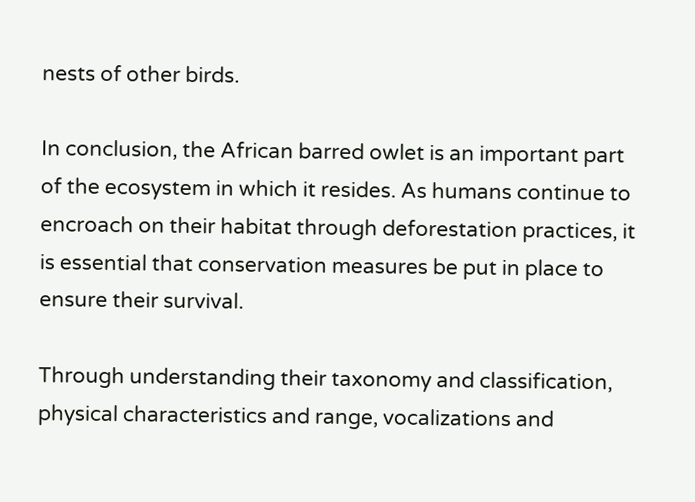nests of other birds.

In conclusion, the African barred owlet is an important part of the ecosystem in which it resides. As humans continue to encroach on their habitat through deforestation practices, it is essential that conservation measures be put in place to ensure their survival.

Through understanding their taxonomy and classification, physical characteristics and range, vocalizations and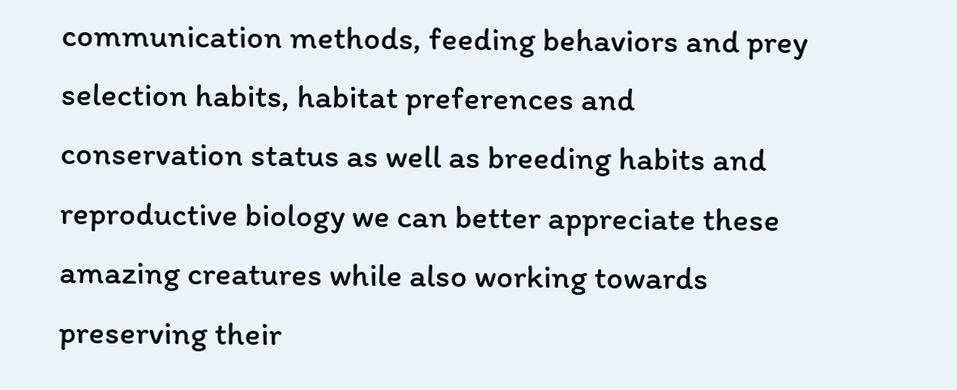communication methods, feeding behaviors and prey selection habits, habitat preferences and conservation status as well as breeding habits and reproductive biology we can better appreciate these amazing creatures while also working towards preserving their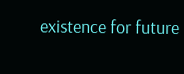existence for future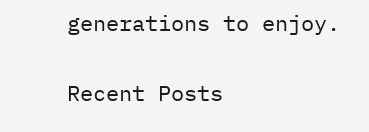generations to enjoy.

Recent Posts